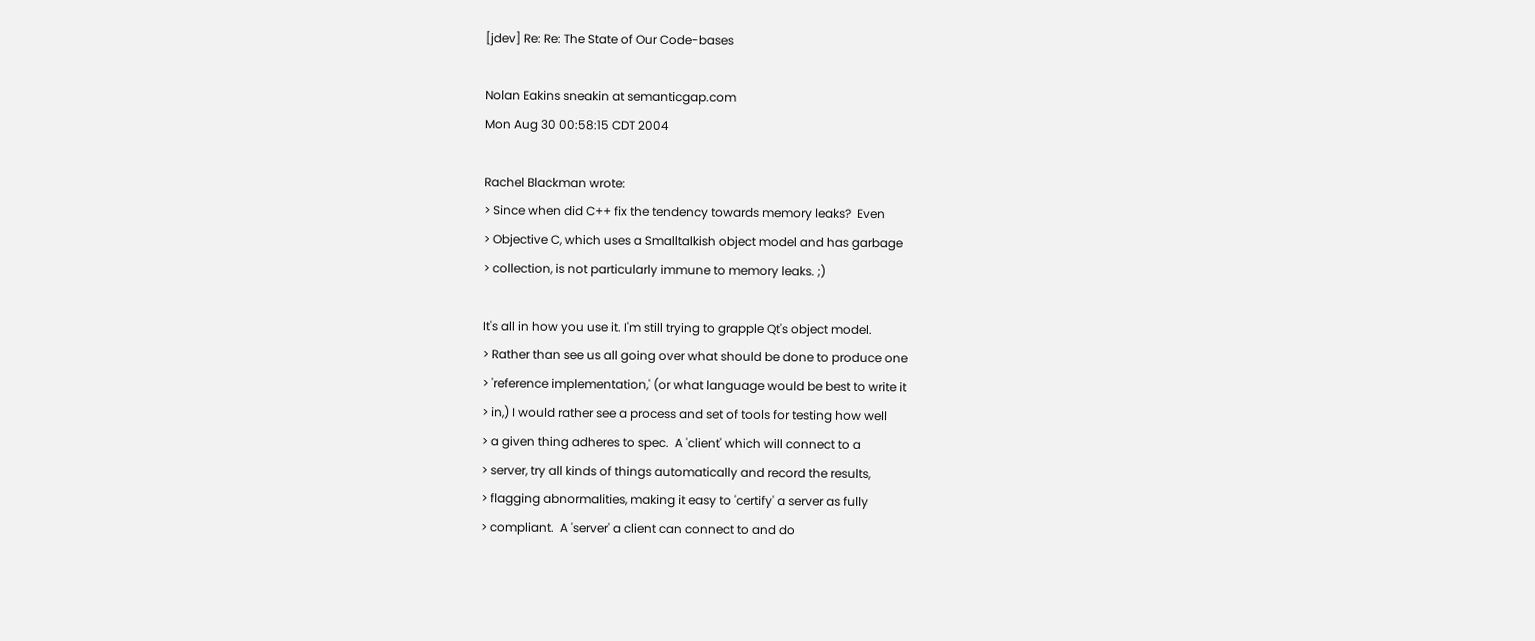[jdev] Re: Re: The State of Our Code-bases

Nolan Eakins sneakin at semanticgap.com
Mon Aug 30 00:58:15 CDT 2004

Rachel Blackman wrote:
> Since when did C++ fix the tendency towards memory leaks?  Even
> Objective C, which uses a Smalltalkish object model and has garbage
> collection, is not particularly immune to memory leaks. ;)

It's all in how you use it. I'm still trying to grapple Qt's object model.
> Rather than see us all going over what should be done to produce one
> 'reference implementation,' (or what language would be best to write it
> in,) I would rather see a process and set of tools for testing how well
> a given thing adheres to spec.  A 'client' which will connect to a
> server, try all kinds of things automatically and record the results,
> flagging abnormalities, making it easy to 'certify' a server as fully
> compliant.  A 'server' a client can connect to and do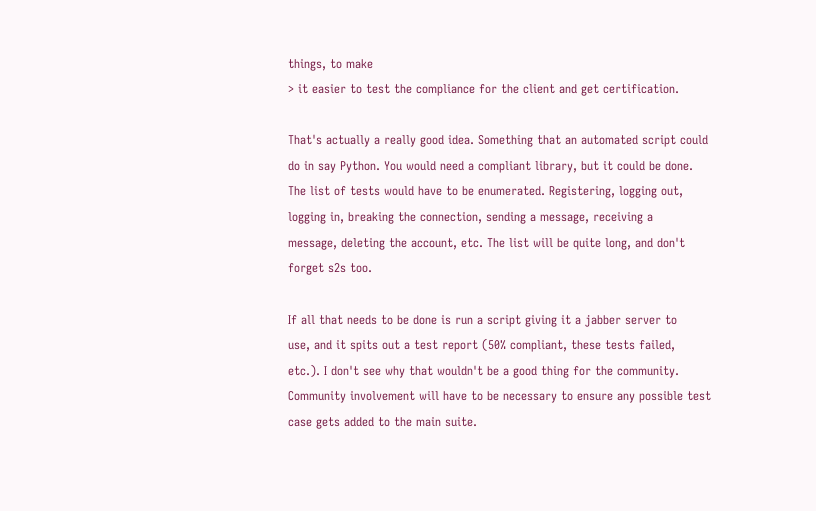things, to make
> it easier to test the compliance for the client and get certification.

That's actually a really good idea. Something that an automated script could
do in say Python. You would need a compliant library, but it could be done.
The list of tests would have to be enumerated. Registering, logging out,
logging in, breaking the connection, sending a message, receiving a
message, deleting the account, etc. The list will be quite long, and don't
forget s2s too.

If all that needs to be done is run a script giving it a jabber server to
use, and it spits out a test report (50% compliant, these tests failed,
etc.). I don't see why that wouldn't be a good thing for the community.
Community involvement will have to be necessary to ensure any possible test
case gets added to the main suite.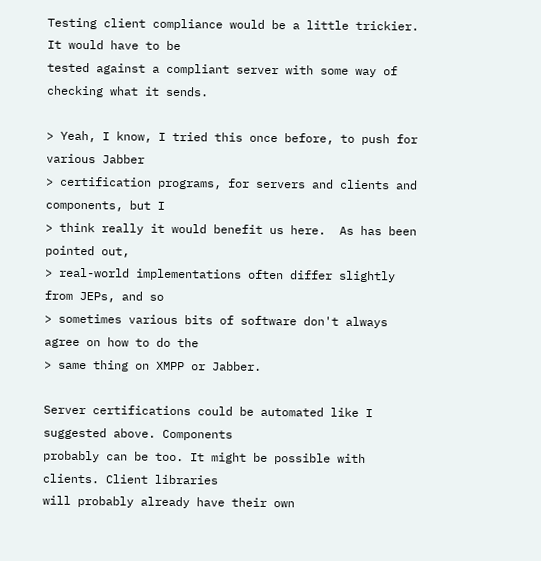Testing client compliance would be a little trickier. It would have to be
tested against a compliant server with some way of checking what it sends.

> Yeah, I know, I tried this once before, to push for various Jabber
> certification programs, for servers and clients and components, but I
> think really it would benefit us here.  As has been pointed out,
> real-world implementations often differ slightly from JEPs, and so
> sometimes various bits of software don't always agree on how to do the
> same thing on XMPP or Jabber.

Server certifications could be automated like I suggested above. Components
probably can be too. It might be possible with clients. Client libraries
will probably already have their own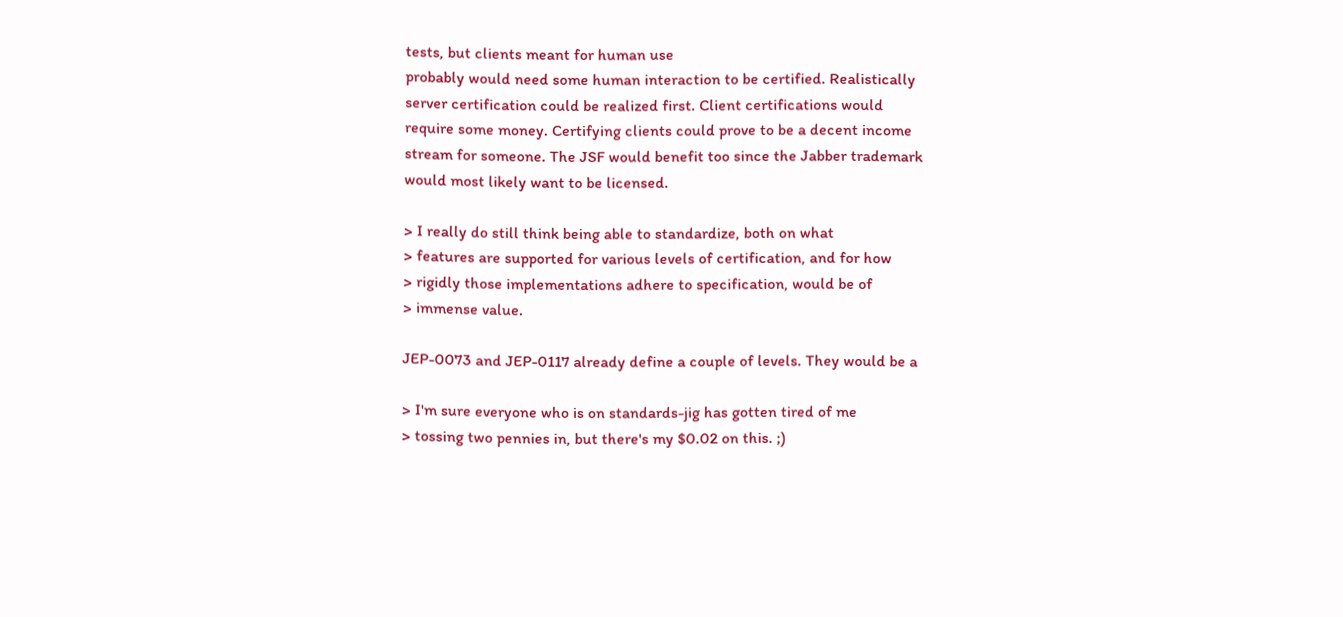tests, but clients meant for human use
probably would need some human interaction to be certified. Realistically
server certification could be realized first. Client certifications would
require some money. Certifying clients could prove to be a decent income
stream for someone. The JSF would benefit too since the Jabber trademark
would most likely want to be licensed.

> I really do still think being able to standardize, both on what
> features are supported for various levels of certification, and for how
> rigidly those implementations adhere to specification, would be of
> immense value.

JEP-0073 and JEP-0117 already define a couple of levels. They would be a

> I'm sure everyone who is on standards-jig has gotten tired of me
> tossing two pennies in, but there's my $0.02 on this. ;)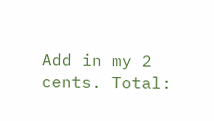Add in my 2 cents. Total: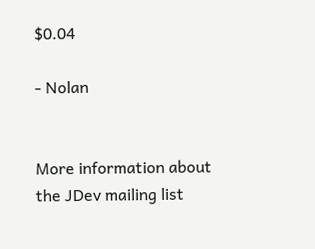$0.04

- Nolan


More information about the JDev mailing list